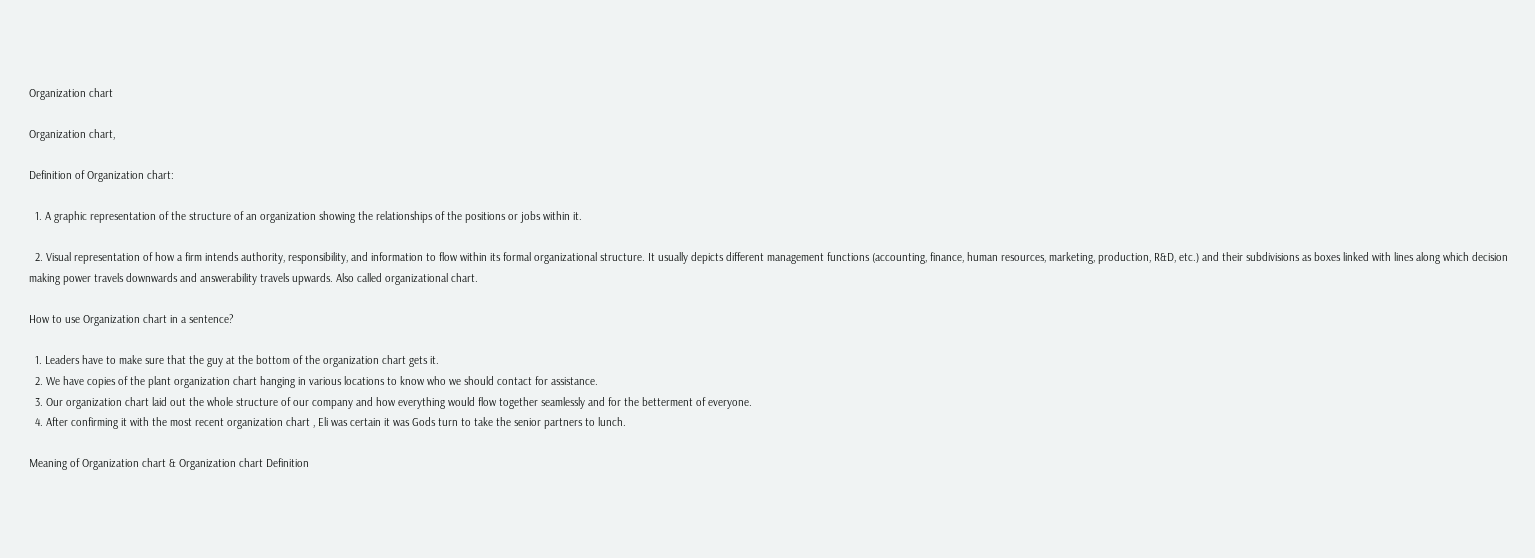Organization chart

Organization chart,

Definition of Organization chart:

  1. A graphic representation of the structure of an organization showing the relationships of the positions or jobs within it.

  2. Visual representation of how a firm intends authority, responsibility, and information to flow within its formal organizational structure. It usually depicts different management functions (accounting, finance, human resources, marketing, production, R&D, etc.) and their subdivisions as boxes linked with lines along which decision making power travels downwards and answerability travels upwards. Also called organizational chart.

How to use Organization chart in a sentence?

  1. Leaders have to make sure that the guy at the bottom of the organization chart gets it.
  2. We have copies of the plant organization chart hanging in various locations to know who we should contact for assistance.
  3. Our organization chart laid out the whole structure of our company and how everything would flow together seamlessly and for the betterment of everyone.
  4. After confirming it with the most recent organization chart , Eli was certain it was Gods turn to take the senior partners to lunch.

Meaning of Organization chart & Organization chart Definition